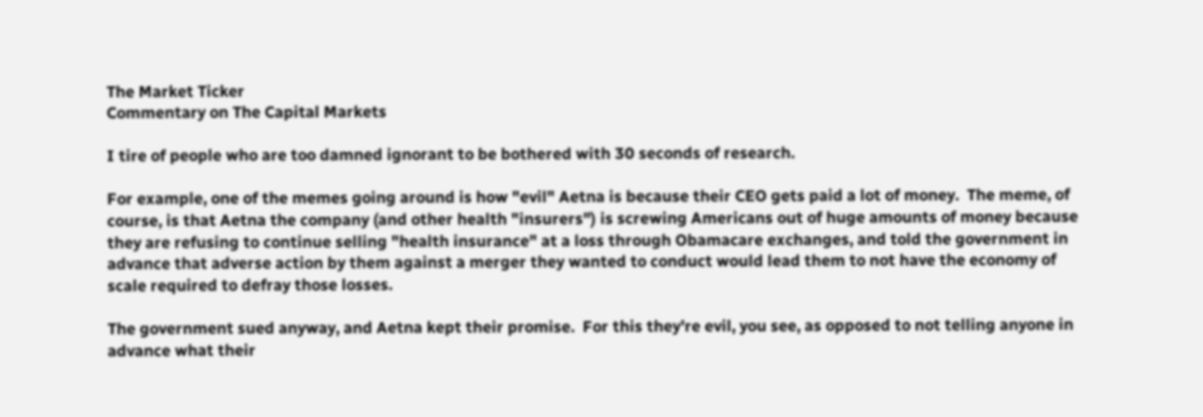The Market Ticker
Commentary on The Capital Markets

I tire of people who are too damned ignorant to be bothered with 30 seconds of research.

For example, one of the memes going around is how "evil" Aetna is because their CEO gets paid a lot of money.  The meme, of course, is that Aetna the company (and other health "insurers") is screwing Americans out of huge amounts of money because they are refusing to continue selling "health insurance" at a loss through Obamacare exchanges, and told the government in advance that adverse action by them against a merger they wanted to conduct would lead them to not have the economy of scale required to defray those losses.

The government sued anyway, and Aetna kept their promise.  For this they're evil, you see, as opposed to not telling anyone in advance what their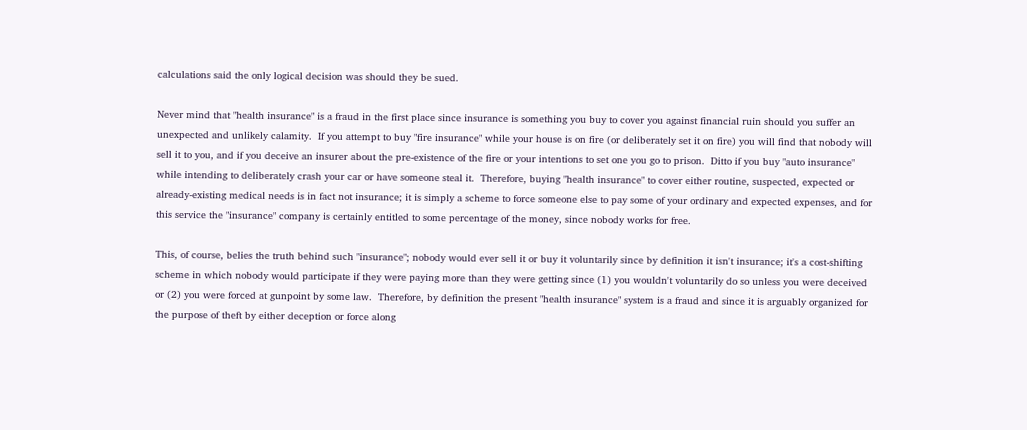calculations said the only logical decision was should they be sued.

Never mind that "health insurance" is a fraud in the first place since insurance is something you buy to cover you against financial ruin should you suffer an unexpected and unlikely calamity.  If you attempt to buy "fire insurance" while your house is on fire (or deliberately set it on fire) you will find that nobody will sell it to you, and if you deceive an insurer about the pre-existence of the fire or your intentions to set one you go to prison.  Ditto if you buy "auto insurance" while intending to deliberately crash your car or have someone steal it.  Therefore, buying "health insurance" to cover either routine, suspected, expected or already-existing medical needs is in fact not insurance; it is simply a scheme to force someone else to pay some of your ordinary and expected expenses, and for this service the "insurance" company is certainly entitled to some percentage of the money, since nobody works for free.

This, of course, belies the truth behind such "insurance"; nobody would ever sell it or buy it voluntarily since by definition it isn't insurance; it's a cost-shifting scheme in which nobody would participate if they were paying more than they were getting since (1) you wouldn't voluntarily do so unless you were deceived or (2) you were forced at gunpoint by some law.  Therefore, by definition the present "health insurance" system is a fraud and since it is arguably organized for the purpose of theft by either deception or force along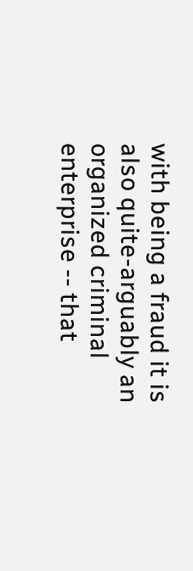with being a fraud it is also quite-arguably an organized criminal enterprise -- that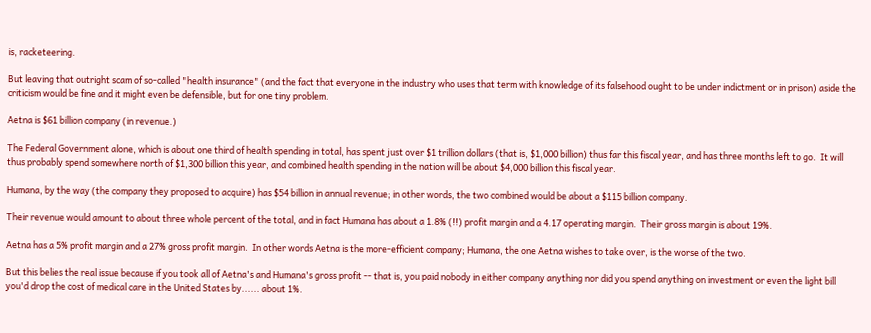is, racketeering.

But leaving that outright scam of so-called "health insurance" (and the fact that everyone in the industry who uses that term with knowledge of its falsehood ought to be under indictment or in prison) aside the criticism would be fine and it might even be defensible, but for one tiny problem.

Aetna is $61 billion company (in revenue.)

The Federal Government alone, which is about one third of health spending in total, has spent just over $1 trillion dollars (that is, $1,000 billion) thus far this fiscal year, and has three months left to go.  It will thus probably spend somewhere north of $1,300 billion this year, and combined health spending in the nation will be about $4,000 billion this fiscal year.

Humana, by the way (the company they proposed to acquire) has $54 billion in annual revenue; in other words, the two combined would be about a $115 billion company.

Their revenue would amount to about three whole percent of the total, and in fact Humana has about a 1.8% (!!) profit margin and a 4.17 operating margin.  Their gross margin is about 19%.

Aetna has a 5% profit margin and a 27% gross profit margin.  In other words Aetna is the more-efficient company; Humana, the one Aetna wishes to take over, is the worse of the two.

But this belies the real issue because if you took all of Aetna's and Humana's gross profit -- that is, you paid nobody in either company anything nor did you spend anything on investment or even the light bill you'd drop the cost of medical care in the United States by...... about 1%.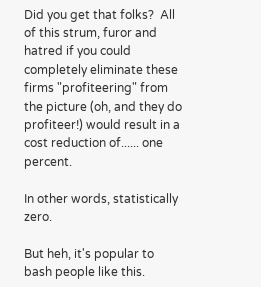Did you get that folks?  All of this strum, furor and hatred if you could completely eliminate these firms "profiteering" from the picture (oh, and they do profiteer!) would result in a cost reduction of...... one percent.

In other words, statistically zero.

But heh, it's popular to bash people like this.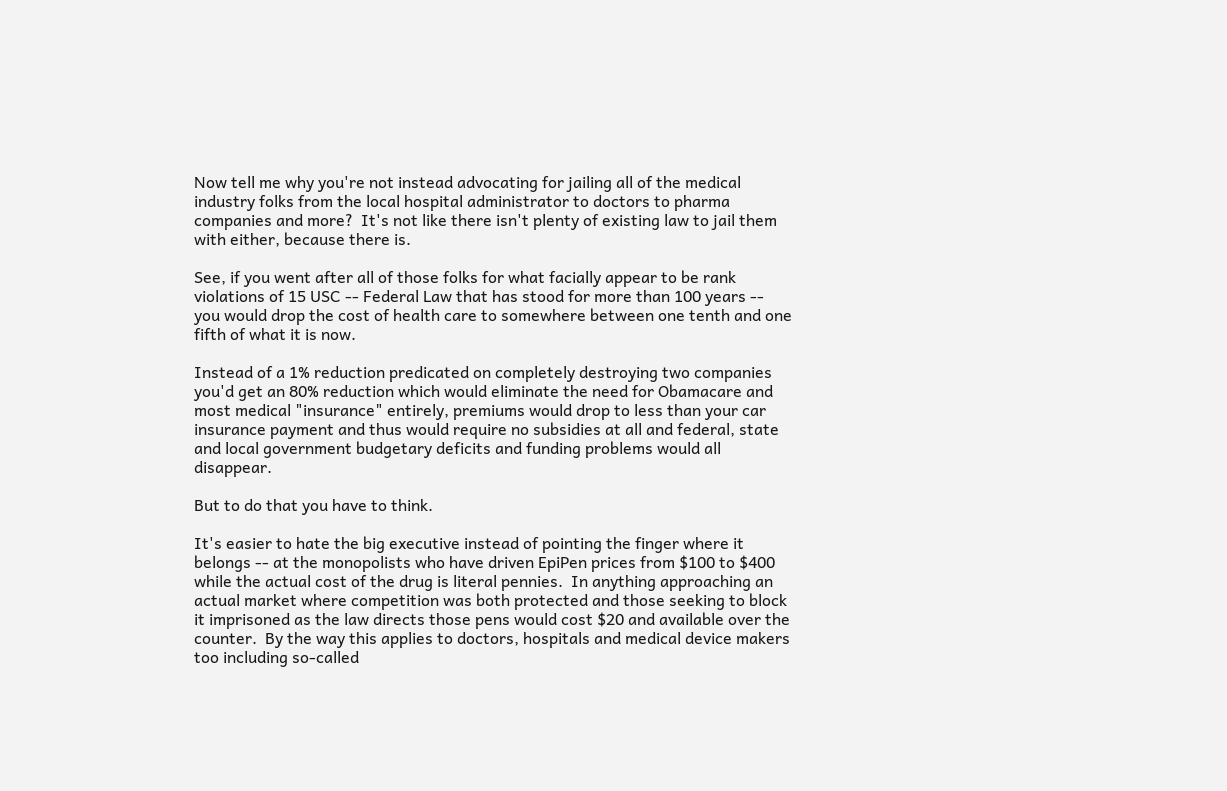Now tell me why you're not instead advocating for jailing all of the medical industry folks from the local hospital administrator to doctors to pharma companies and more?  It's not like there isn't plenty of existing law to jail them with either, because there is.

See, if you went after all of those folks for what facially appear to be rank violations of 15 USC -- Federal Law that has stood for more than 100 years -- you would drop the cost of health care to somewhere between one tenth and one fifth of what it is now.

Instead of a 1% reduction predicated on completely destroying two companies you'd get an 80% reduction which would eliminate the need for Obamacare and most medical "insurance" entirely, premiums would drop to less than your car insurance payment and thus would require no subsidies at all and federal, state and local government budgetary deficits and funding problems would all disappear.

But to do that you have to think.

It's easier to hate the big executive instead of pointing the finger where it belongs -- at the monopolists who have driven EpiPen prices from $100 to $400 while the actual cost of the drug is literal pennies.  In anything approaching an actual market where competition was both protected and those seeking to block it imprisoned as the law directs those pens would cost $20 and available over the counter.  By the way this applies to doctors, hospitals and medical device makers too including so-called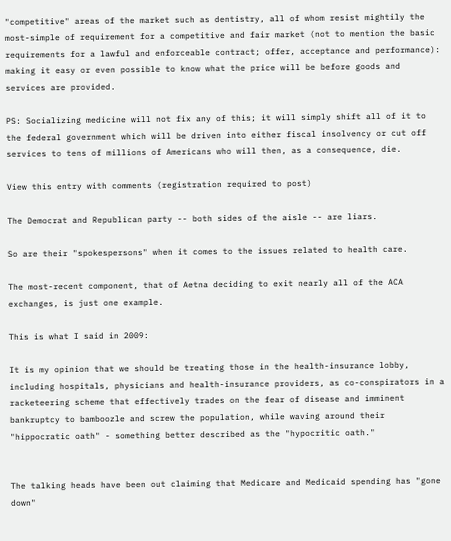"competitive" areas of the market such as dentistry, all of whom resist mightily the most-simple of requirement for a competitive and fair market (not to mention the basic requirements for a lawful and enforceable contract; offer, acceptance and performance): making it easy or even possible to know what the price will be before goods and services are provided.

PS: Socializing medicine will not fix any of this; it will simply shift all of it to the federal government which will be driven into either fiscal insolvency or cut off services to tens of millions of Americans who will then, as a consequence, die.

View this entry with comments (registration required to post)

The Democrat and Republican party -- both sides of the aisle -- are liars.

So are their "spokespersons" when it comes to the issues related to health care.

The most-recent component, that of Aetna deciding to exit nearly all of the ACA exchanges, is just one example.

This is what I said in 2009:

It is my opinion that we should be treating those in the health-insurance lobby, including hospitals, physicians and health-insurance providers, as co-conspirators in a racketeering scheme that effectively trades on the fear of disease and imminent bankruptcy to bamboozle and screw the population, while waving around their "hippocratic oath" - something better described as the "hypocritic oath."


The talking heads have been out claiming that Medicare and Medicaid spending has "gone down"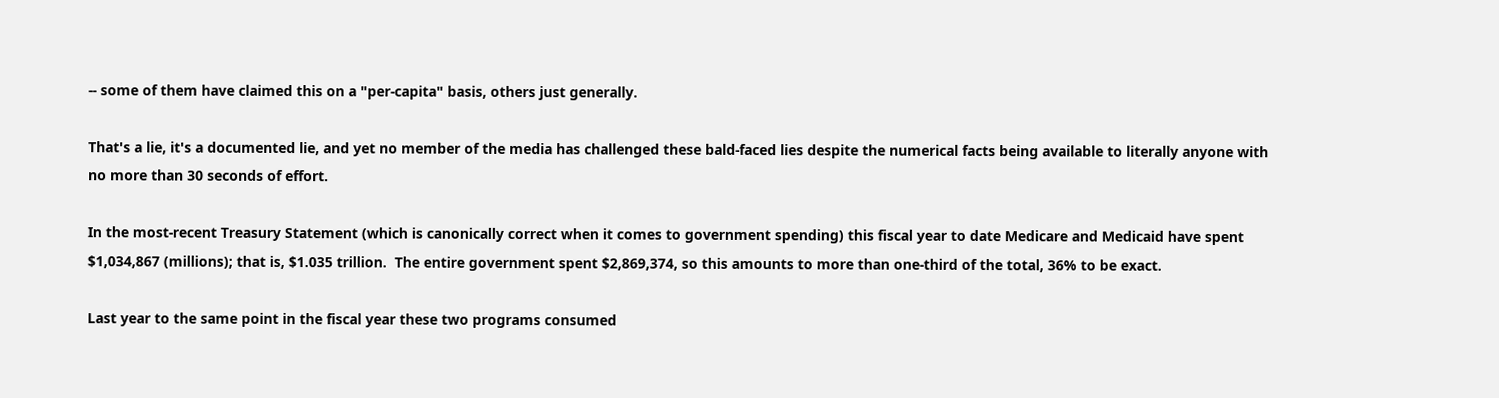-- some of them have claimed this on a "per-capita" basis, others just generally.

That's a lie, it's a documented lie, and yet no member of the media has challenged these bald-faced lies despite the numerical facts being available to literally anyone with no more than 30 seconds of effort.

In the most-recent Treasury Statement (which is canonically correct when it comes to government spending) this fiscal year to date Medicare and Medicaid have spent $1,034,867 (millions); that is, $1.035 trillion.  The entire government spent $2,869,374, so this amounts to more than one-third of the total, 36% to be exact.

Last year to the same point in the fiscal year these two programs consumed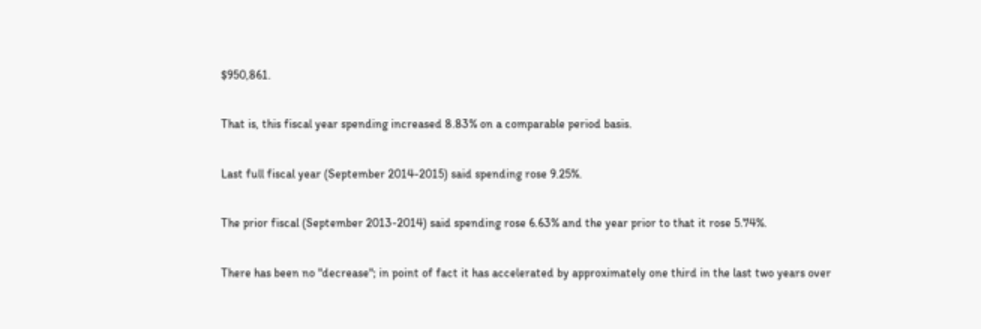$950,861.

That is, this fiscal year spending increased 8.83% on a comparable period basis.

Last full fiscal year (September 2014-2015) said spending rose 9.25%.

The prior fiscal (September 2013-2014) said spending rose 6.63% and the year prior to that it rose 5.74%.

There has been no "decrease"; in point of fact it has accelerated by approximately one third in the last two years over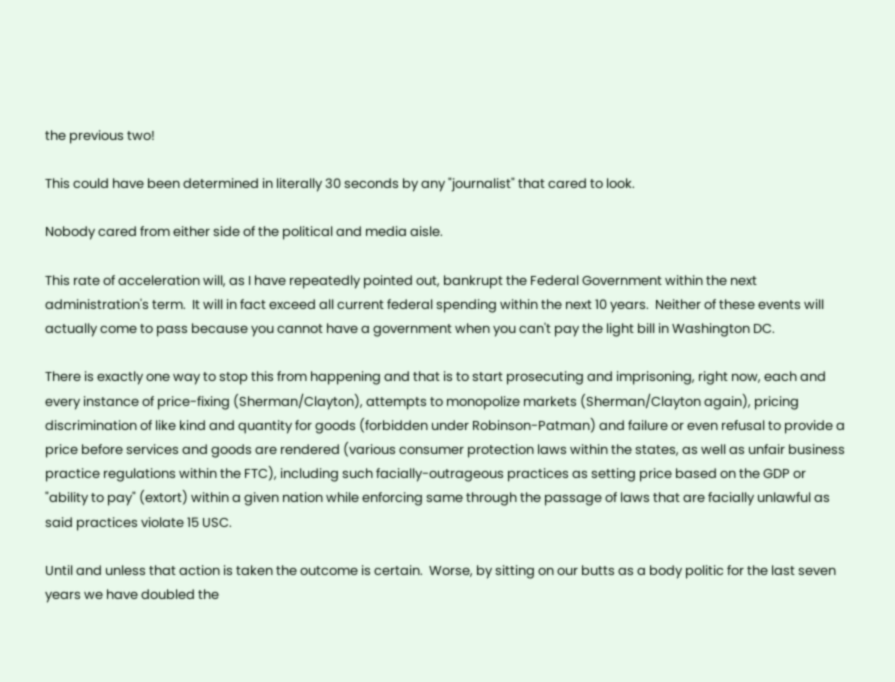the previous two!

This could have been determined in literally 30 seconds by any "journalist" that cared to look.

Nobody cared from either side of the political and media aisle.

This rate of acceleration will, as I have repeatedly pointed out, bankrupt the Federal Government within the next administration's term.  It will in fact exceed all current federal spending within the next 10 years.  Neither of these events will actually come to pass because you cannot have a government when you can't pay the light bill in Washington DC.

There is exactly one way to stop this from happening and that is to start prosecuting and imprisoning, right now, each and every instance of price-fixing (Sherman/Clayton), attempts to monopolize markets (Sherman/Clayton again), pricing discrimination of like kind and quantity for goods (forbidden under Robinson-Patman) and failure or even refusal to provide a price before services and goods are rendered (various consumer protection laws within the states, as well as unfair business practice regulations within the FTC), including such facially-outrageous practices as setting price based on the GDP or "ability to pay" (extort) within a given nation while enforcing same through the passage of laws that are facially unlawful as said practices violate 15 USC.

Until and unless that action is taken the outcome is certain.  Worse, by sitting on our butts as a body politic for the last seven years we have doubled the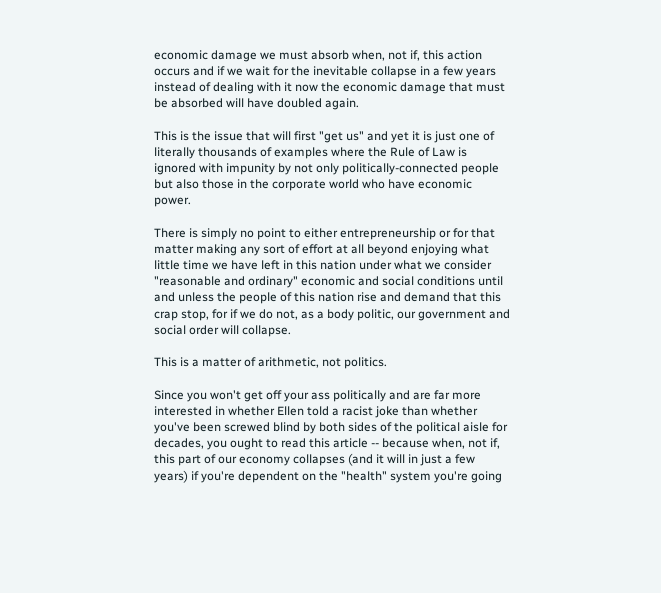economic damage we must absorb when, not if, this action occurs and if we wait for the inevitable collapse in a few years instead of dealing with it now the economic damage that must be absorbed will have doubled again.

This is the issue that will first "get us" and yet it is just one of literally thousands of examples where the Rule of Law is ignored with impunity by not only politically-connected people but also those in the corporate world who have economic power.

There is simply no point to either entrepreneurship or for that matter making any sort of effort at all beyond enjoying what little time we have left in this nation under what we consider "reasonable and ordinary" economic and social conditions until and unless the people of this nation rise and demand that this crap stop, for if we do not, as a body politic, our government and social order will collapse.

This is a matter of arithmetic, not politics.

Since you won't get off your ass politically and are far more interested in whether Ellen told a racist joke than whether you've been screwed blind by both sides of the political aisle for decades, you ought to read this article -- because when, not if, this part of our economy collapses (and it will in just a few years) if you're dependent on the "health" system you're going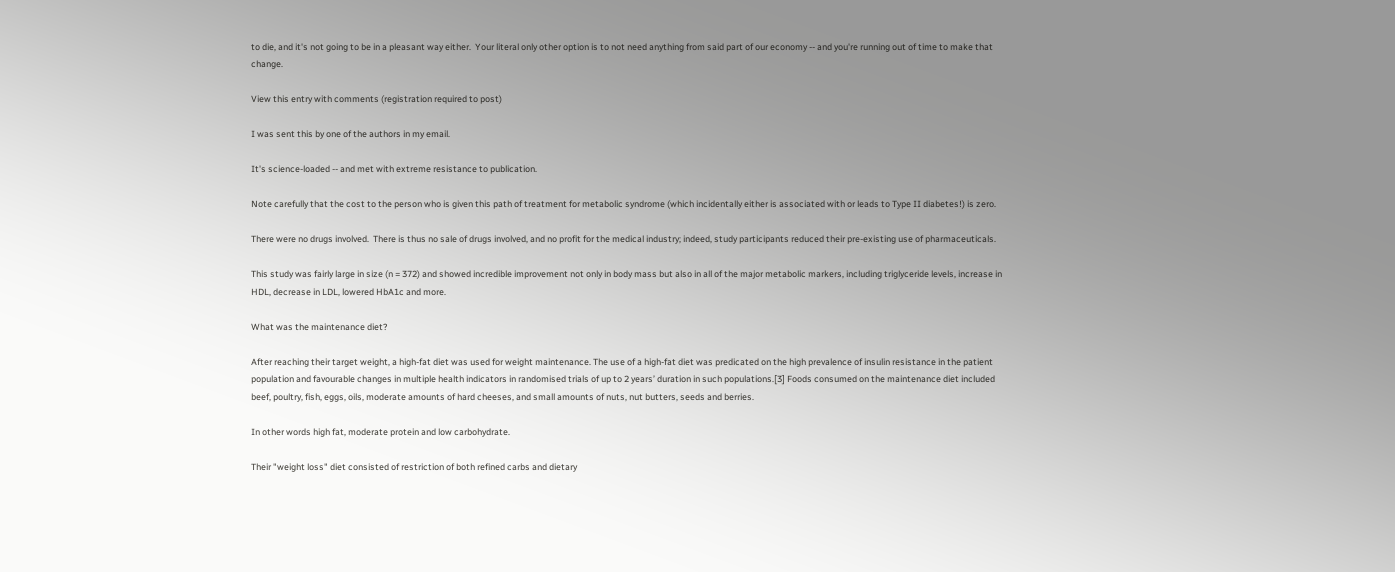to die, and it's not going to be in a pleasant way either.  Your literal only other option is to not need anything from said part of our economy -- and you're running out of time to make that change.

View this entry with comments (registration required to post)

I was sent this by one of the authors in my email.

It's science-loaded -- and met with extreme resistance to publication.

Note carefully that the cost to the person who is given this path of treatment for metabolic syndrome (which incidentally either is associated with or leads to Type II diabetes!) is zero.

There were no drugs involved.  There is thus no sale of drugs involved, and no profit for the medical industry; indeed, study participants reduced their pre-existing use of pharmaceuticals.

This study was fairly large in size (n = 372) and showed incredible improvement not only in body mass but also in all of the major metabolic markers, including triglyceride levels, increase in HDL, decrease in LDL, lowered HbA1c and more.

What was the maintenance diet?

After reaching their target weight, a high-fat diet was used for weight maintenance. The use of a high-fat diet was predicated on the high prevalence of insulin resistance in the patient population and favourable changes in multiple health indicators in randomised trials of up to 2 years’ duration in such populations.[3] Foods consumed on the maintenance diet included beef, poultry, fish, eggs, oils, moderate amounts of hard cheeses, and small amounts of nuts, nut butters, seeds and berries.

In other words high fat, moderate protein and low carbohydrate.

Their "weight loss" diet consisted of restriction of both refined carbs and dietary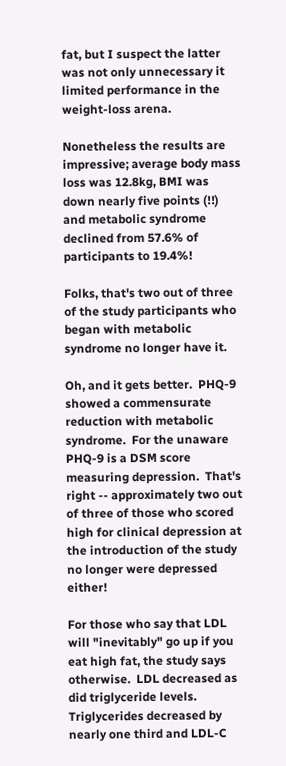fat, but I suspect the latter was not only unnecessary it limited performance in the weight-loss arena.

Nonetheless the results are impressive; average body mass loss was 12.8kg, BMI was down nearly five points (!!) and metabolic syndrome declined from 57.6% of participants to 19.4%!

Folks, that's two out of three of the study participants who began with metabolic syndrome no longer have it.

Oh, and it gets better.  PHQ-9 showed a commensurate reduction with metabolic syndrome.  For the unaware PHQ-9 is a DSM score measuring depression.  That's right -- approximately two out of three of those who scored high for clinical depression at the introduction of the study no longer were depressed either!

For those who say that LDL will "inevitably" go up if you eat high fat, the study says otherwise.  LDL decreased as did triglyceride levels.  Triglycerides decreased by nearly one third and LDL-C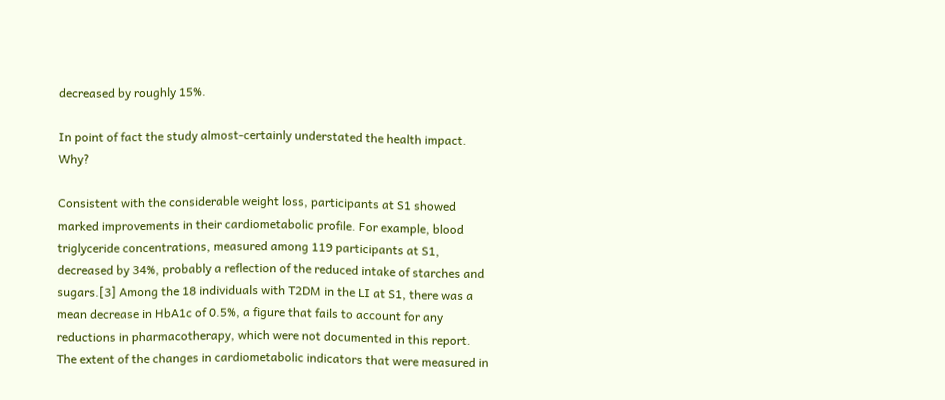decreased by roughly 15%.

In point of fact the study almost-certainly understated the health impact.  Why?

Consistent with the considerable weight loss, participants at S1 showed marked improvements in their cardiometabolic profile. For example, blood triglyceride concentrations, measured among 119 participants at S1, decreased by 34%, probably a reflection of the reduced intake of starches and sugars.[3] Among the 18 individuals with T2DM in the LI at S1, there was a mean decrease in HbA1c of 0.5%, a figure that fails to account for any reductions in pharmacotherapy, which were not documented in this report. The extent of the changes in cardiometabolic indicators that were measured in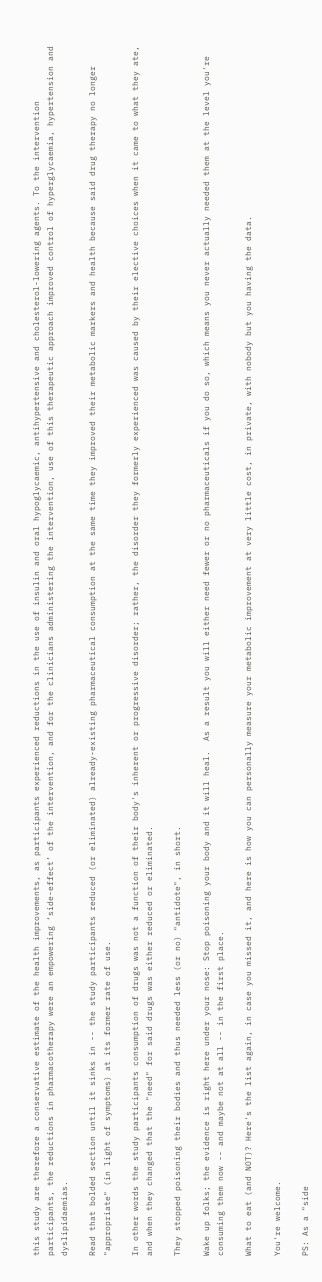this study are therefore a conservative estimate of the health improvements, as participants experienced reductions in the use of insulin and oral hypoglycaemic, antihypertensive and cholesterol-lowering agents. To the intervention participants, the reductions in pharmacotherapy were an empowering ‘side-effect’ of the intervention, and for the clinicians administering the intervention, use of this therapeutic approach improved control of hyperglycaemia, hypertension and dyslipidaemias.

Read that bolded section until it sinks in -- the study participants reduced (or eliminated) already-existing pharmaceutical consumption at the same time they improved their metabolic markers and health because said drug therapy no longer "appropriate" (in light of symptoms) at its former rate of use.

In other words the study participants consumption of drugs was not a function of their body's inherent or progressive disorder; rather, the disorder they formerly experienced was caused by their elective choices when it came to what they ate, and when they changed that the "need" for said drugs was either reduced or eliminated.

They stopped poisoning their bodies and thus needed less (or no) "antidote", in short.

Wake up folks; the evidence is right here under your nose: Stop poisoning your body and it will heal.  As a result you will either need fewer or no pharmaceuticals if you do so, which means you never actually needed them at the level you're consuming them now -- and maybe not at all -- in the first place.

What to eat (and NOT)? Here's the list again, in case you missed it, and here is how you can personally measure your metabolic improvement at very little cost, in private, with nobody but you having the data.

You're welcome.

PS: As a "side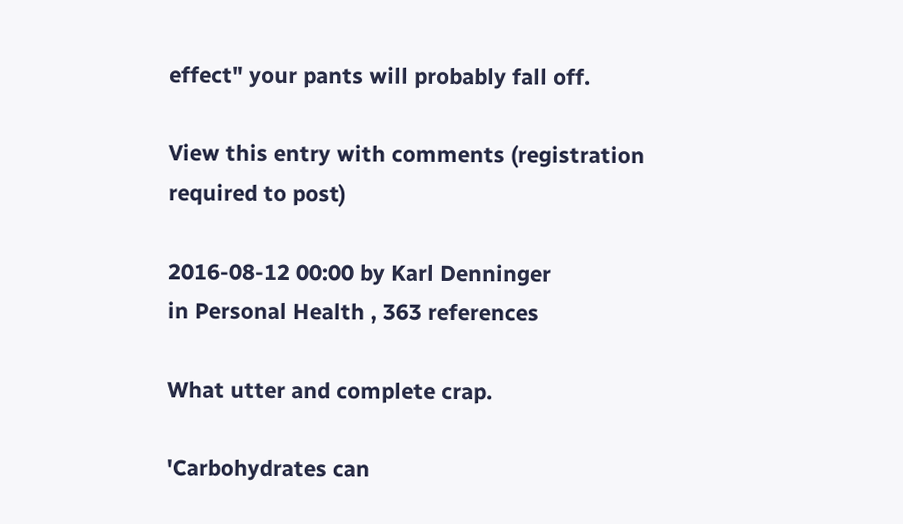effect" your pants will probably fall off.

View this entry with comments (registration required to post)

2016-08-12 00:00 by Karl Denninger
in Personal Health , 363 references

What utter and complete crap.

'Carbohydrates can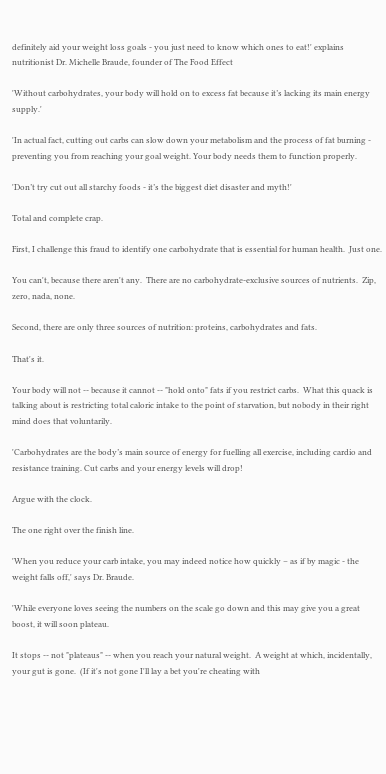definitely aid your weight loss goals - you just need to know which ones to eat!' explains nutritionist Dr. Michelle Braude, founder of The Food Effect

'Without carbohydrates, your body will hold on to excess fat because it’s lacking its main energy supply.'

'In actual fact, cutting out carbs can slow down your metabolism and the process of fat burning - preventing you from reaching your goal weight. Your body needs them to function properly.

'Don’t try cut out all starchy foods - it’s the biggest diet disaster and myth!'

Total and complete crap.

First, I challenge this fraud to identify one carbohydrate that is essential for human health.  Just one.

You can't, because there aren't any.  There are no carbohydrate-exclusive sources of nutrients.  Zip, zero, nada, none.

Second, there are only three sources of nutrition: proteins, carbohydrates and fats.

That's it.

Your body will not -- because it cannot -- "hold onto" fats if you restrict carbs.  What this quack is talking about is restricting total caloric intake to the point of starvation, but nobody in their right mind does that voluntarily.

'Carbohydrates are the body’s main source of energy for fuelling all exercise, including cardio and resistance training. Cut carbs and your energy levels will drop!

Argue with the clock.

The one right over the finish line.

'When you reduce your carb intake, you may indeed notice how quickly – as if by magic - the weight falls off,' says Dr. Braude.

'While everyone loves seeing the numbers on the scale go down and this may give you a great boost, it will soon plateau.

It stops -- not "plateaus" -- when you reach your natural weight.  A weight at which, incidentally, your gut is gone.  (If it's not gone I'll lay a bet you're cheating with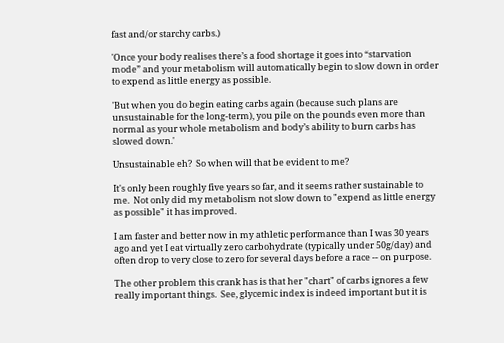fast and/or starchy carbs.)

'Once your body realises there’s a food shortage it goes into “starvation mode” and your metabolism will automatically begin to slow down in order to expend as little energy as possible.

'But when you do begin eating carbs again (because such plans are unsustainable for the long-term), you pile on the pounds even more than normal as your whole metabolism and body’s ability to burn carbs has slowed down.'

Unsustainable eh?  So when will that be evident to me?

It's only been roughly five years so far, and it seems rather sustainable to me.  Not only did my metabolism not slow down to "expend as little energy as possible" it has improved.

I am faster and better now in my athletic performance than I was 30 years ago and yet I eat virtually zero carbohydrate (typically under 50g/day) and often drop to very close to zero for several days before a race -- on purpose.

The other problem this crank has is that her "chart" of carbs ignores a few really important things.  See, glycemic index is indeed important but it is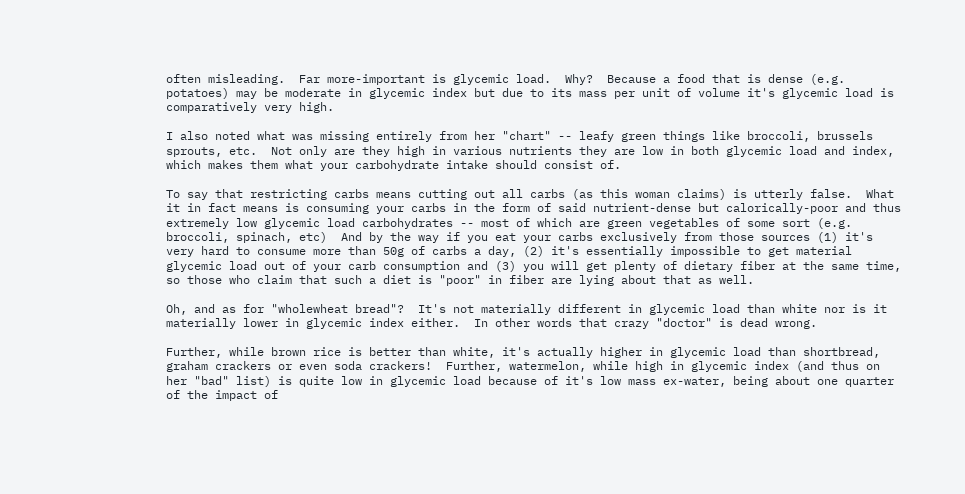often misleading.  Far more-important is glycemic load.  Why?  Because a food that is dense (e.g. potatoes) may be moderate in glycemic index but due to its mass per unit of volume it's glycemic load is comparatively very high.

I also noted what was missing entirely from her "chart" -- leafy green things like broccoli, brussels sprouts, etc.  Not only are they high in various nutrients they are low in both glycemic load and index, which makes them what your carbohydrate intake should consist of.

To say that restricting carbs means cutting out all carbs (as this woman claims) is utterly false.  What it in fact means is consuming your carbs in the form of said nutrient-dense but calorically-poor and thus extremely low glycemic load carbohydrates -- most of which are green vegetables of some sort (e.g. broccoli, spinach, etc)  And by the way if you eat your carbs exclusively from those sources (1) it's very hard to consume more than 50g of carbs a day, (2) it's essentially impossible to get material glycemic load out of your carb consumption and (3) you will get plenty of dietary fiber at the same time, so those who claim that such a diet is "poor" in fiber are lying about that as well.

Oh, and as for "wholewheat bread"?  It's not materially different in glycemic load than white nor is it materially lower in glycemic index either.  In other words that crazy "doctor" is dead wrong.

Further, while brown rice is better than white, it's actually higher in glycemic load than shortbread, graham crackers or even soda crackers!  Further, watermelon, while high in glycemic index (and thus on her "bad" list) is quite low in glycemic load because of it's low mass ex-water, being about one quarter of the impact of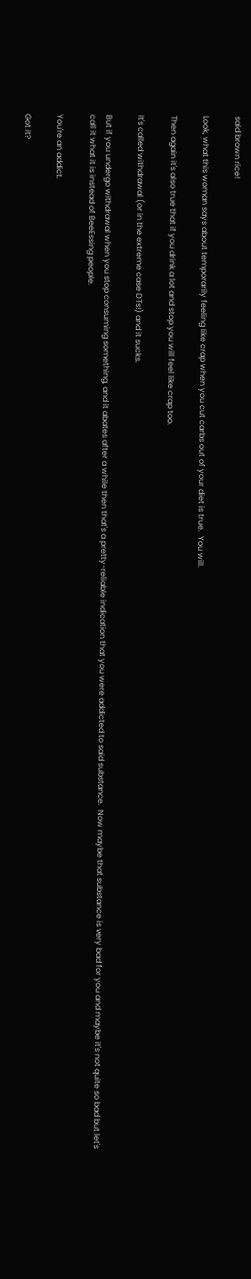said brown rice!

Look, what this woman says about temporarily feeling like crap when you cut carbs out of your diet is true.  You will.

Then again it's also true that if you drink a lot and stop you will feel like crap too.

It's called withdrawal (or in the extreme case DTs!) and it sucks.

But if you undergo withdrawal when you stop consuming something, and it abates after a while then that's a pretty-reliable indication that you were addicted to said substance.  Now maybe that substance is very bad for you and maybe it's not quite so bad but let's call it what it is instead of BeeEssing people.

You're an addict.

Got it?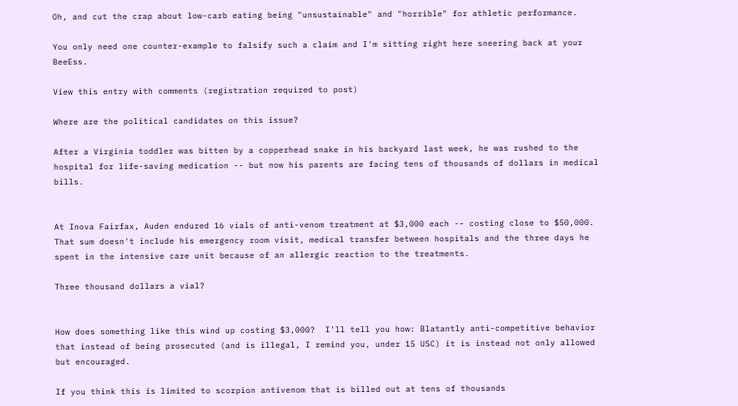Oh, and cut the crap about low-carb eating being "unsustainable" and "horrible" for athletic performance.

You only need one counter-example to falsify such a claim and I'm sitting right here sneering back at your BeeEss.

View this entry with comments (registration required to post)

Where are the political candidates on this issue?

After a Virginia toddler was bitten by a copperhead snake in his backyard last week, he was rushed to the hospital for life-saving medication -- but now his parents are facing tens of thousands of dollars in medical bills.


At Inova Fairfax, Auden endured 16 vials of anti-venom treatment at $3,000 each -- costing close to $50,000. That sum doesn't include his emergency room visit, medical transfer between hospitals and the three days he spent in the intensive care unit because of an allergic reaction to the treatments.

Three thousand dollars a vial?


How does something like this wind up costing $3,000?  I'll tell you how: Blatantly anti-competitive behavior that instead of being prosecuted (and is illegal, I remind you, under 15 USC) it is instead not only allowed but encouraged.

If you think this is limited to scorpion antivenom that is billed out at tens of thousands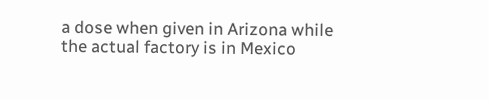a dose when given in Arizona while the actual factory is in Mexico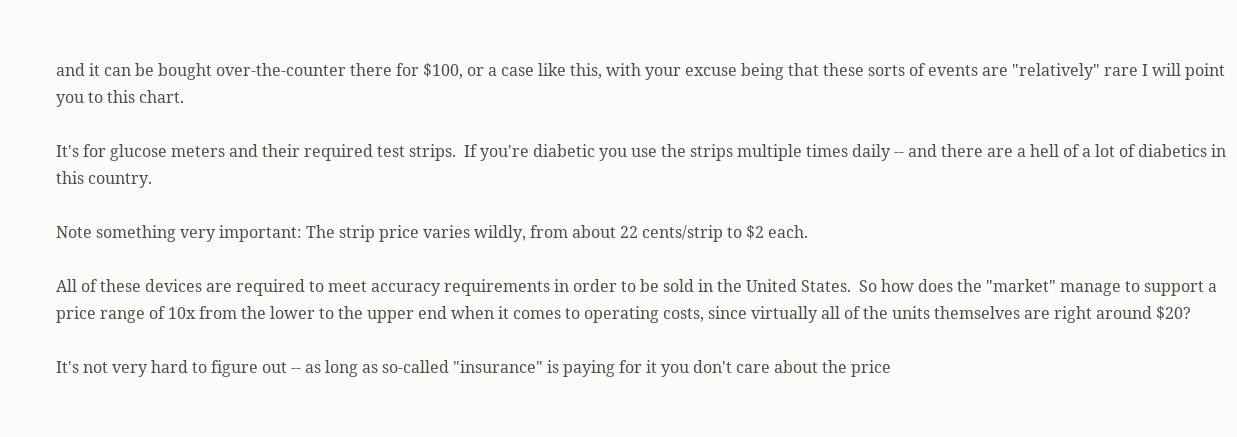and it can be bought over-the-counter there for $100, or a case like this, with your excuse being that these sorts of events are "relatively" rare I will point you to this chart.

It's for glucose meters and their required test strips.  If you're diabetic you use the strips multiple times daily -- and there are a hell of a lot of diabetics in this country.

Note something very important: The strip price varies wildly, from about 22 cents/strip to $2 each.

All of these devices are required to meet accuracy requirements in order to be sold in the United States.  So how does the "market" manage to support a price range of 10x from the lower to the upper end when it comes to operating costs, since virtually all of the units themselves are right around $20?

It's not very hard to figure out -- as long as so-called "insurance" is paying for it you don't care about the price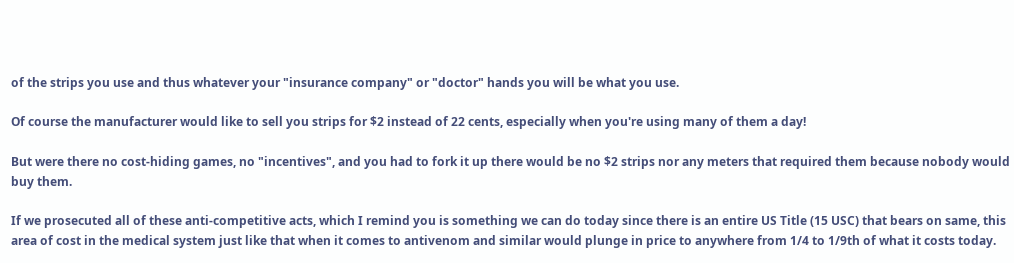of the strips you use and thus whatever your "insurance company" or "doctor" hands you will be what you use.

Of course the manufacturer would like to sell you strips for $2 instead of 22 cents, especially when you're using many of them a day!

But were there no cost-hiding games, no "incentives", and you had to fork it up there would be no $2 strips nor any meters that required them because nobody would buy them.

If we prosecuted all of these anti-competitive acts, which I remind you is something we can do today since there is an entire US Title (15 USC) that bears on same, this area of cost in the medical system just like that when it comes to antivenom and similar would plunge in price to anywhere from 1/4 to 1/9th of what it costs today.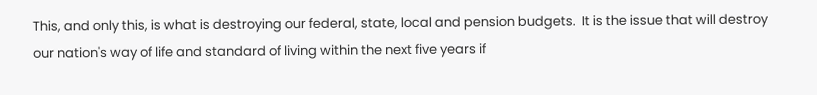This, and only this, is what is destroying our federal, state, local and pension budgets.  It is the issue that will destroy our nation's way of life and standard of living within the next five years if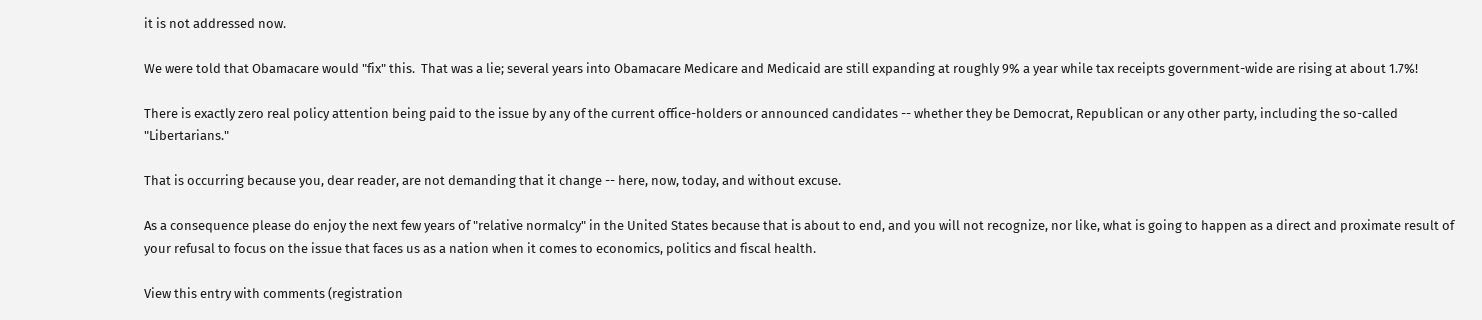it is not addressed now.

We were told that Obamacare would "fix" this.  That was a lie; several years into Obamacare Medicare and Medicaid are still expanding at roughly 9% a year while tax receipts government-wide are rising at about 1.7%!

There is exactly zero real policy attention being paid to the issue by any of the current office-holders or announced candidates -- whether they be Democrat, Republican or any other party, including the so-called "Libertarians."

That is occurring because you, dear reader, are not demanding that it change -- here, now, today, and without excuse.

As a consequence please do enjoy the next few years of "relative normalcy" in the United States because that is about to end, and you will not recognize, nor like, what is going to happen as a direct and proximate result of your refusal to focus on the issue that faces us as a nation when it comes to economics, politics and fiscal health.

View this entry with comments (registration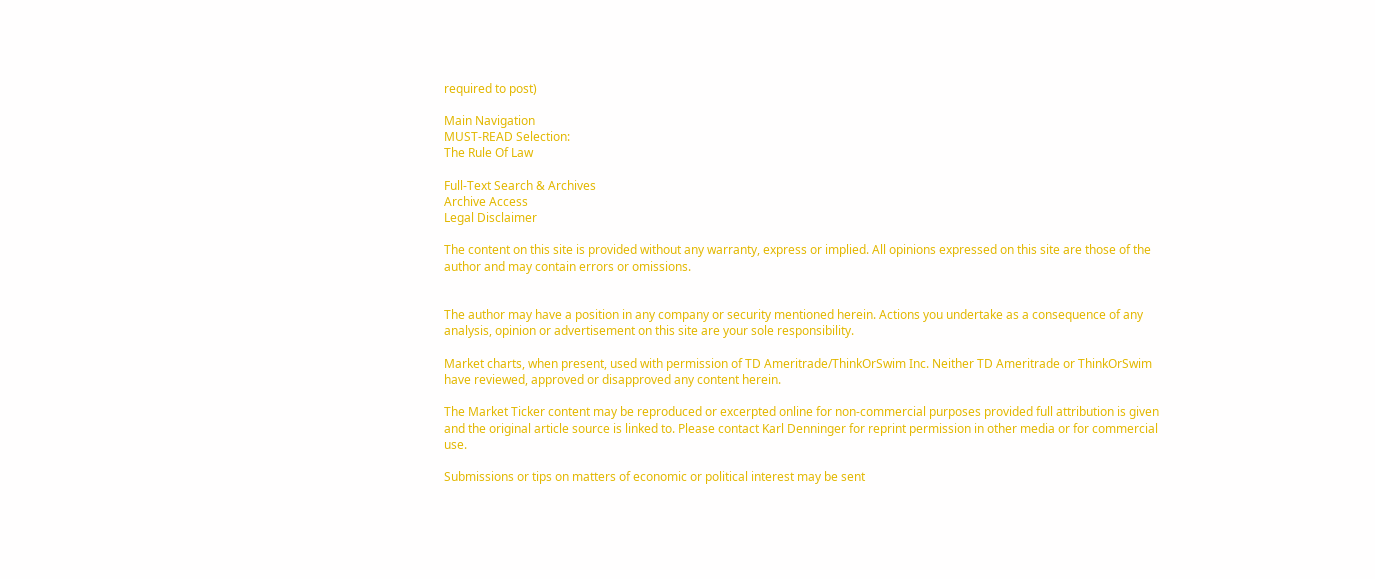required to post)

Main Navigation
MUST-READ Selection:
The Rule Of Law

Full-Text Search & Archives
Archive Access
Legal Disclaimer

The content on this site is provided without any warranty, express or implied. All opinions expressed on this site are those of the author and may contain errors or omissions.


The author may have a position in any company or security mentioned herein. Actions you undertake as a consequence of any analysis, opinion or advertisement on this site are your sole responsibility.

Market charts, when present, used with permission of TD Ameritrade/ThinkOrSwim Inc. Neither TD Ameritrade or ThinkOrSwim have reviewed, approved or disapproved any content herein.

The Market Ticker content may be reproduced or excerpted online for non-commercial purposes provided full attribution is given and the original article source is linked to. Please contact Karl Denninger for reprint permission in other media or for commercial use.

Submissions or tips on matters of economic or political interest may be sent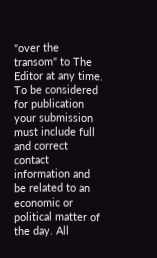"over the transom" to The Editor at any time. To be considered for publication your submission must include full and correct contact information and be related to an economic or political matter of the day. All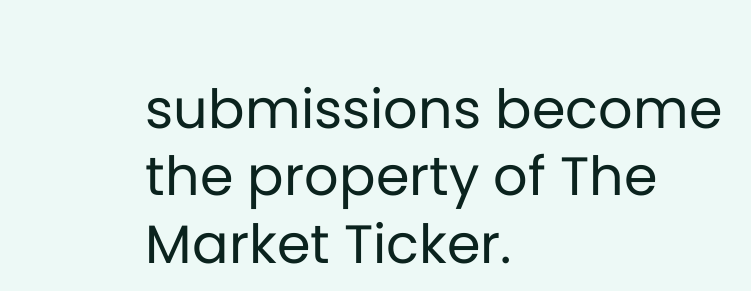submissions become the property of The Market Ticker.